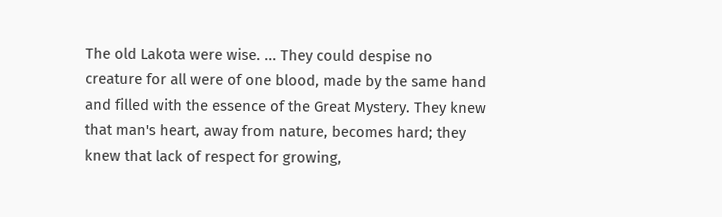The old Lakota were wise. ... They could despise no creature for all were of one blood, made by the same hand and filled with the essence of the Great Mystery. They knew that man's heart, away from nature, becomes hard; they knew that lack of respect for growing,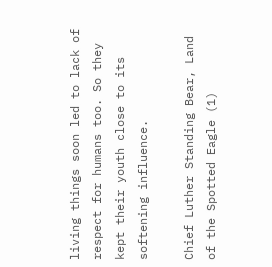living things soon led to lack of respect for humans too. So they kept their youth close to its softening influence.

Chief Luther Standing Bear, Land of the Spotted Eagle (1)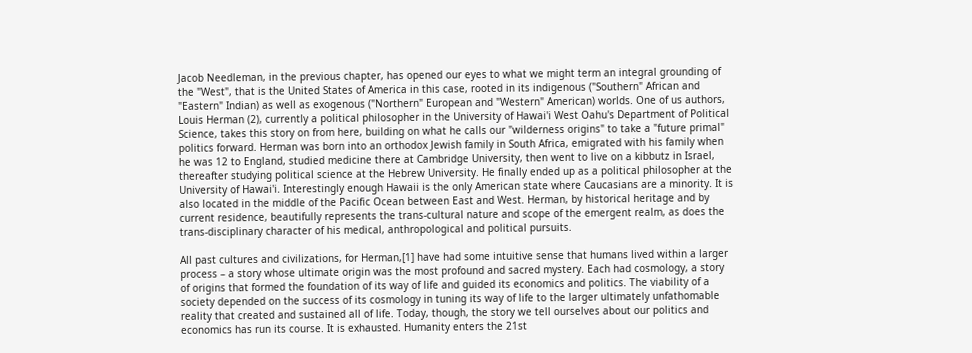Jacob Needleman, in the previous chapter, has opened our eyes to what we might term an integral grounding of the "West", that is the United States of America in this case, rooted in its indigenous ("Southern" African and "Eastern" Indian) as well as exogenous ("Northern" European and "Western" American) worlds. One of us authors, Louis Herman (2), currently a political philosopher in the University of Hawai'i West Oahu's Department of Political Science, takes this story on from here, building on what he calls our "wilderness origins" to take a "future primal" politics forward. Herman was born into an orthodox Jewish family in South Africa, emigrated with his family when he was 12 to England, studied medicine there at Cambridge University, then went to live on a kibbutz in Israel, thereafter studying political science at the Hebrew University. He finally ended up as a political philosopher at the University of Hawai'i. Interestingly enough Hawaii is the only American state where Caucasians are a minority. It is also located in the middle of the Pacific Ocean between East and West. Herman, by historical heritage and by current residence, beautifully represents the trans-cultural nature and scope of the emergent realm, as does the trans-disciplinary character of his medical, anthropological and political pursuits.

All past cultures and civilizations, for Herman,[1] have had some intuitive sense that humans lived within a larger process – a story whose ultimate origin was the most profound and sacred mystery. Each had cosmology, a story of origins that formed the foundation of its way of life and guided its economics and politics. The viability of a society depended on the success of its cosmology in tuning its way of life to the larger ultimately unfathomable reality that created and sustained all of life. Today, though, the story we tell ourselves about our politics and economics has run its course. It is exhausted. Humanity enters the 21st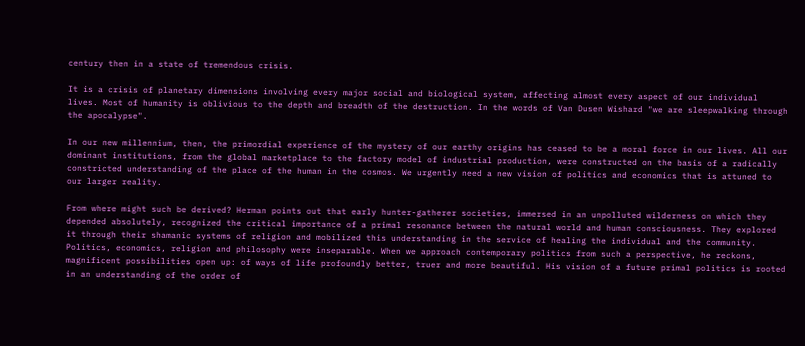century then in a state of tremendous crisis.

It is a crisis of planetary dimensions involving every major social and biological system, affecting almost every aspect of our individual lives. Most of humanity is oblivious to the depth and breadth of the destruction. In the words of Van Dusen Wishard "we are sleepwalking through the apocalypse".

In our new millennium, then, the primordial experience of the mystery of our earthy origins has ceased to be a moral force in our lives. All our dominant institutions, from the global marketplace to the factory model of industrial production, were constructed on the basis of a radically constricted understanding of the place of the human in the cosmos. We urgently need a new vision of politics and economics that is attuned to our larger reality.

From where might such be derived? Herman points out that early hunter-gatherer societies, immersed in an unpolluted wilderness on which they depended absolutely, recognized the critical importance of a primal resonance between the natural world and human consciousness. They explored it through their shamanic systems of religion and mobilized this understanding in the service of healing the individual and the community. Politics, economics, religion and philosophy were inseparable. When we approach contemporary politics from such a perspective, he reckons, magnificent possibilities open up: of ways of life profoundly better, truer and more beautiful. His vision of a future primal politics is rooted in an understanding of the order of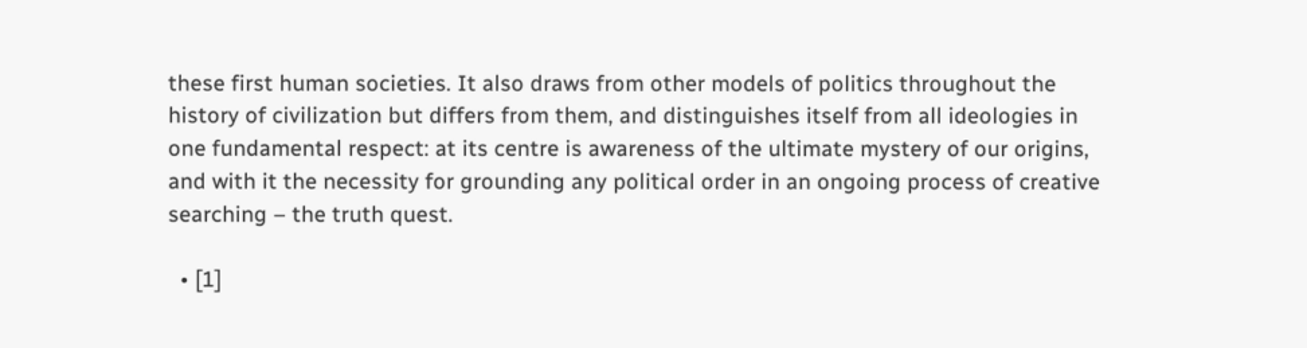these first human societies. It also draws from other models of politics throughout the history of civilization but differs from them, and distinguishes itself from all ideologies in one fundamental respect: at its centre is awareness of the ultimate mystery of our origins, and with it the necessity for grounding any political order in an ongoing process of creative searching – the truth quest.

  • [1]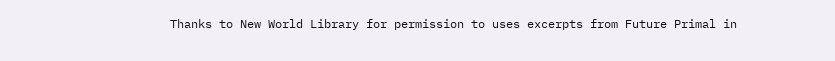Thanks to New World Library for permission to uses excerpts from Future Primal in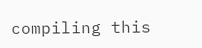compiling this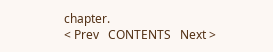chapter.
< Prev   CONTENTS   Next >